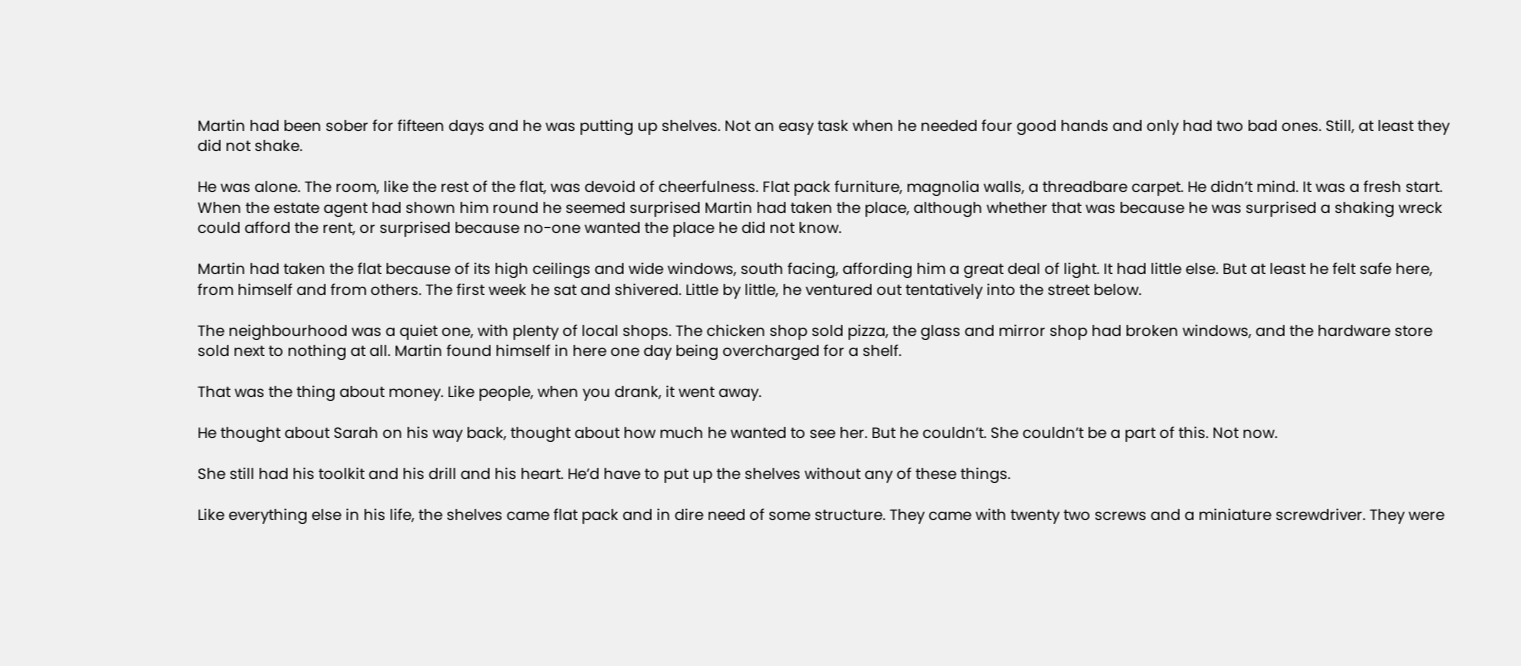Martin had been sober for fifteen days and he was putting up shelves. Not an easy task when he needed four good hands and only had two bad ones. Still, at least they did not shake.

He was alone. The room, like the rest of the flat, was devoid of cheerfulness. Flat pack furniture, magnolia walls, a threadbare carpet. He didn’t mind. It was a fresh start. When the estate agent had shown him round he seemed surprised Martin had taken the place, although whether that was because he was surprised a shaking wreck could afford the rent, or surprised because no-one wanted the place he did not know.

Martin had taken the flat because of its high ceilings and wide windows, south facing, affording him a great deal of light. It had little else. But at least he felt safe here, from himself and from others. The first week he sat and shivered. Little by little, he ventured out tentatively into the street below.

The neighbourhood was a quiet one, with plenty of local shops. The chicken shop sold pizza, the glass and mirror shop had broken windows, and the hardware store sold next to nothing at all. Martin found himself in here one day being overcharged for a shelf.

That was the thing about money. Like people, when you drank, it went away.

He thought about Sarah on his way back, thought about how much he wanted to see her. But he couldn’t. She couldn’t be a part of this. Not now.

She still had his toolkit and his drill and his heart. He’d have to put up the shelves without any of these things.

Like everything else in his life, the shelves came flat pack and in dire need of some structure. They came with twenty two screws and a miniature screwdriver. They were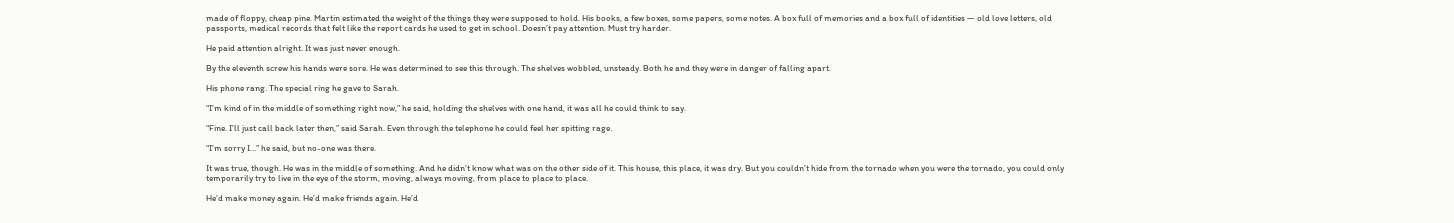made of floppy, cheap pine. Martin estimated the weight of the things they were supposed to hold. His books, a few boxes, some papers, some notes. A box full of memories and a box full of identities — old love letters, old passports, medical records that felt like the report cards he used to get in school. Doesn’t pay attention. Must try harder.

He paid attention alright. It was just never enough.

By the eleventh screw his hands were sore. He was determined to see this through. The shelves wobbled, unsteady. Both he and they were in danger of falling apart.

His phone rang. The special ring he gave to Sarah.

“I’m kind of in the middle of something right now,” he said, holding the shelves with one hand, it was all he could think to say.

“Fine. I’ll just call back later then,” said Sarah. Even through the telephone he could feel her spitting rage.

“I’m sorry I…” he said, but no-one was there.

It was true, though. He was in the middle of something. And he didn’t know what was on the other side of it. This house, this place, it was dry. But you couldn’t hide from the tornado when you were the tornado, you could only temporarily try to live in the eye of the storm, moving, always moving, from place to place to place.

He’d make money again. He’d make friends again. He’d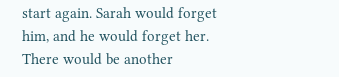start again. Sarah would forget him, and he would forget her. There would be another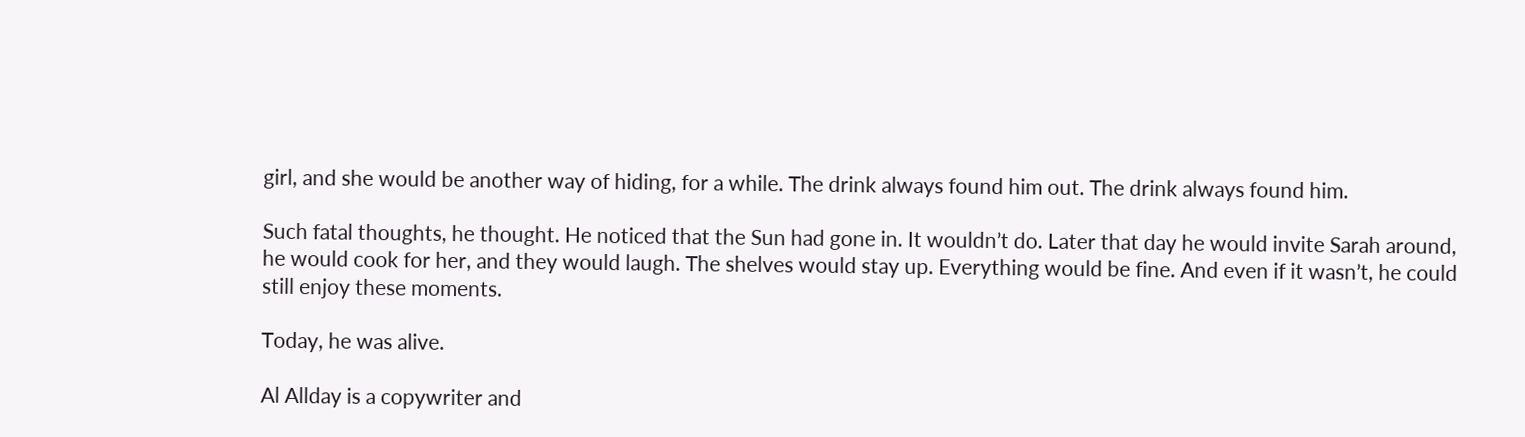girl, and she would be another way of hiding, for a while. The drink always found him out. The drink always found him.

Such fatal thoughts, he thought. He noticed that the Sun had gone in. It wouldn’t do. Later that day he would invite Sarah around, he would cook for her, and they would laugh. The shelves would stay up. Everything would be fine. And even if it wasn’t, he could still enjoy these moments.

Today, he was alive.

Al Allday is a copywriter and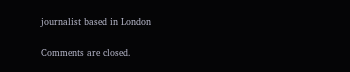journalist based in London

Comments are closed.